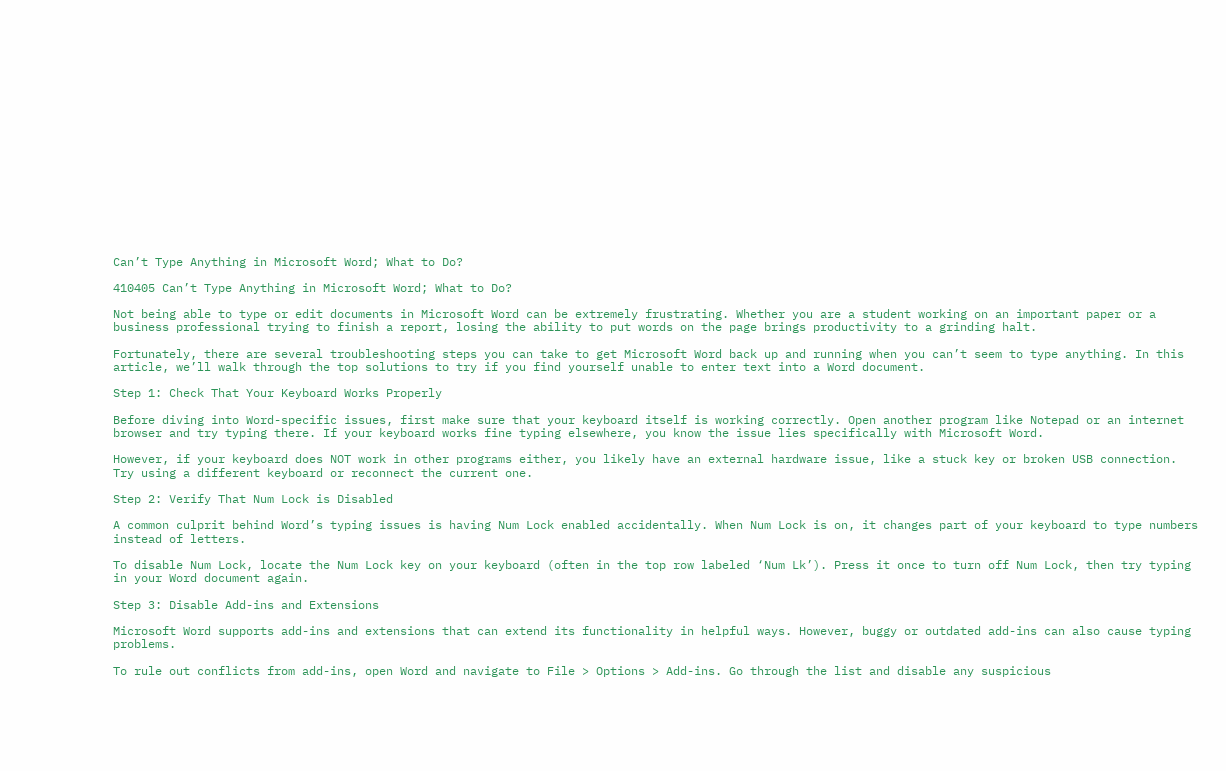Can’t Type Anything in Microsoft Word; What to Do?

410405 Can’t Type Anything in Microsoft Word; What to Do?

Not being able to type or edit documents in Microsoft Word can be extremely frustrating. Whether you are a student working on an important paper or a business professional trying to finish a report, losing the ability to put words on the page brings productivity to a grinding halt.

Fortunately, there are several troubleshooting steps you can take to get Microsoft Word back up and running when you can’t seem to type anything. In this article, we’ll walk through the top solutions to try if you find yourself unable to enter text into a Word document.

Step 1: Check That Your Keyboard Works Properly

Before diving into Word-specific issues, first make sure that your keyboard itself is working correctly. Open another program like Notepad or an internet browser and try typing there. If your keyboard works fine typing elsewhere, you know the issue lies specifically with Microsoft Word.

However, if your keyboard does NOT work in other programs either, you likely have an external hardware issue, like a stuck key or broken USB connection. Try using a different keyboard or reconnect the current one.

Step 2: Verify That Num Lock is Disabled

A common culprit behind Word’s typing issues is having Num Lock enabled accidentally. When Num Lock is on, it changes part of your keyboard to type numbers instead of letters.

To disable Num Lock, locate the Num Lock key on your keyboard (often in the top row labeled ‘Num Lk’). Press it once to turn off Num Lock, then try typing in your Word document again.

Step 3: Disable Add-ins and Extensions

Microsoft Word supports add-ins and extensions that can extend its functionality in helpful ways. However, buggy or outdated add-ins can also cause typing problems.

To rule out conflicts from add-ins, open Word and navigate to File > Options > Add-ins. Go through the list and disable any suspicious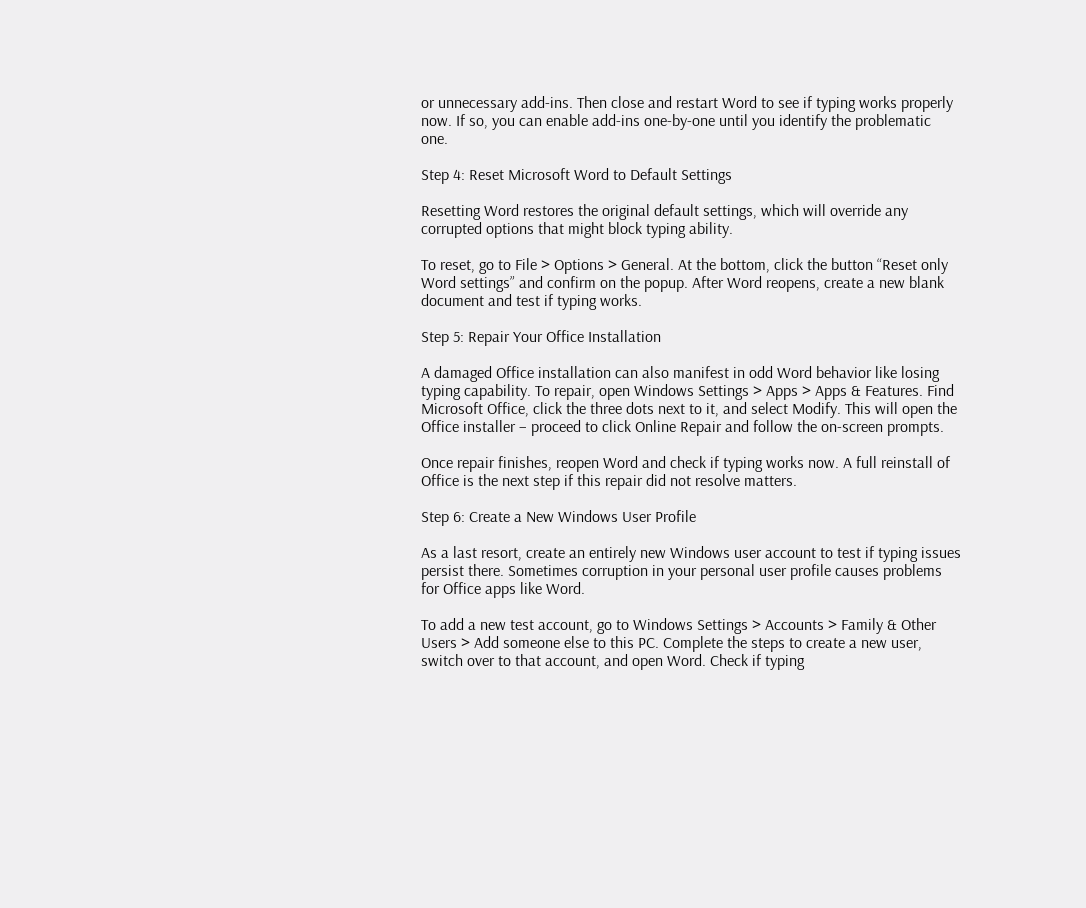or unnecessary add-ins. Then close and restart Word to see if typing works properly now. If so, you can enable add-ins one-by-one until you identify the problematic one.

Step 4: Reset Microsoft Word to Default Settings

Resetting Word restores the original default settings, which will override any corrupted options that might block typing ability.

To reset, go to File > Options > General. At the bottom, click the button “Reset only Word settings” and confirm on the popup. After Word reopens, create a new blank document and test if typing works.

Step 5: Repair Your Office Installation

A damaged Office installation can also manifest in odd Word behavior like losing typing capability. To repair, open Windows Settings > Apps > Apps & Features. Find Microsoft Office, click the three dots next to it, and select Modify. This will open the Office installer – proceed to click Online Repair and follow the on-screen prompts.

Once repair finishes, reopen Word and check if typing works now. A full reinstall of Office is the next step if this repair did not resolve matters.

Step 6: Create a New Windows User Profile

As a last resort, create an entirely new Windows user account to test if typing issues persist there. Sometimes corruption in your personal user profile causes problems for Office apps like Word.

To add a new test account, go to Windows Settings > Accounts > Family & Other Users > Add someone else to this PC. Complete the steps to create a new user, switch over to that account, and open Word. Check if typing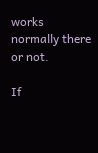works normally there or not.

If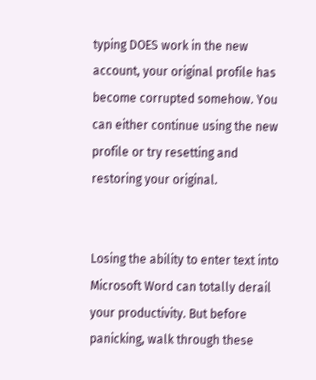typing DOES work in the new account, your original profile has become corrupted somehow. You can either continue using the new profile or try resetting and restoring your original.


Losing the ability to enter text into Microsoft Word can totally derail your productivity. But before panicking, walk through these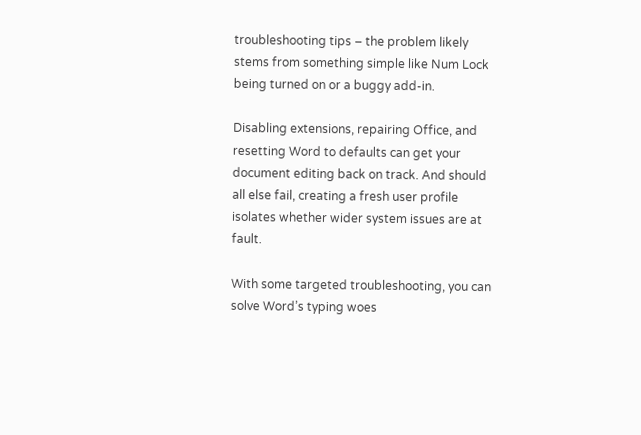troubleshooting tips – the problem likely stems from something simple like Num Lock being turned on or a buggy add-in.

Disabling extensions, repairing Office, and resetting Word to defaults can get your document editing back on track. And should all else fail, creating a fresh user profile isolates whether wider system issues are at fault.

With some targeted troubleshooting, you can solve Word’s typing woes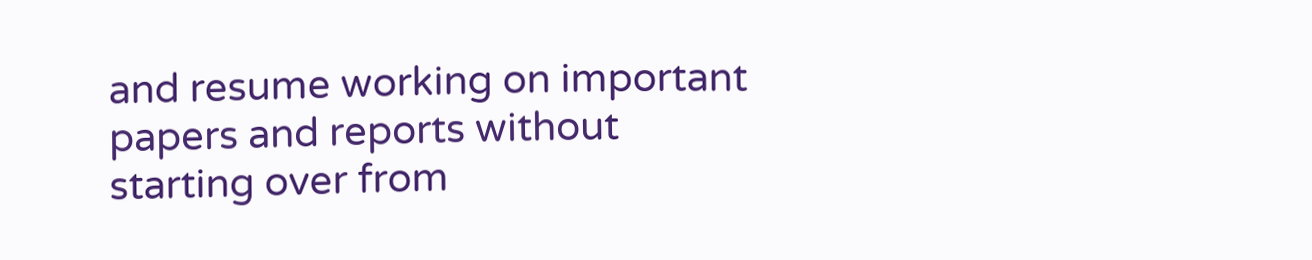and resume working on important papers and reports without starting over from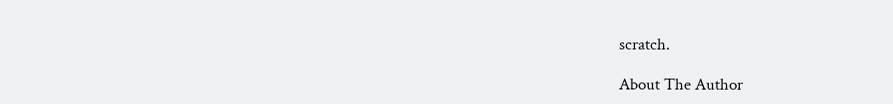scratch.

About The Author